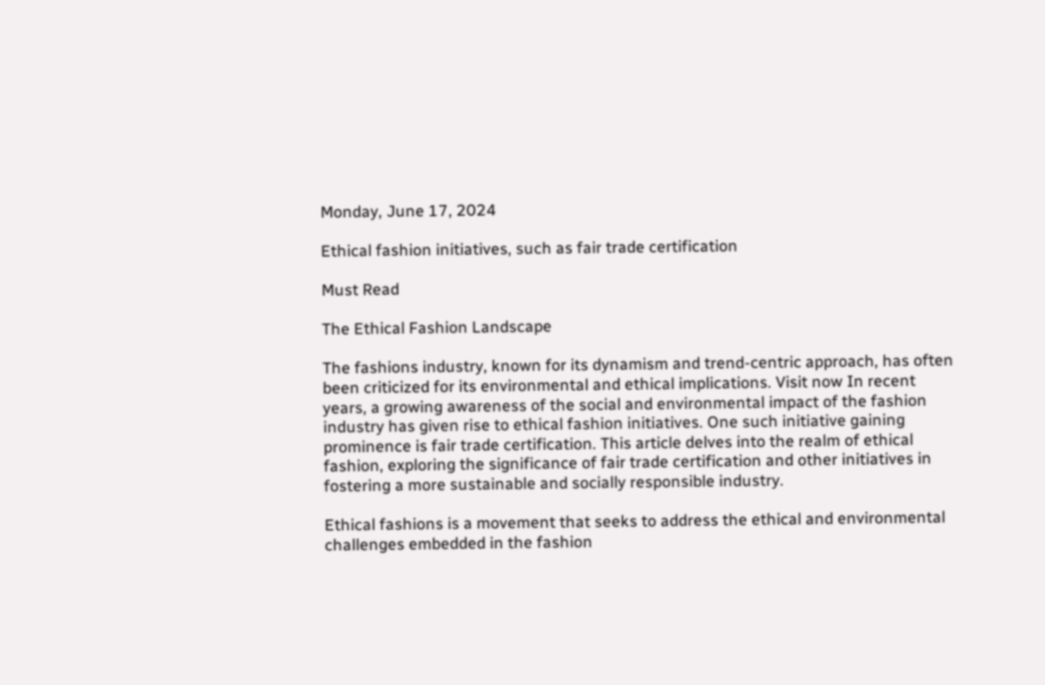Monday, June 17, 2024

Ethical fashion initiatives, such as fair trade certification

Must Read

The Ethical Fashion Landscape

The fashions industry, known for its dynamism and trend-centric approach, has often been criticized for its environmental and ethical implications. Visit now In recent years, a growing awareness of the social and environmental impact of the fashion industry has given rise to ethical fashion initiatives. One such initiative gaining prominence is fair trade certification. This article delves into the realm of ethical fashion, exploring the significance of fair trade certification and other initiatives in fostering a more sustainable and socially responsible industry.

Ethical fashions is a movement that seeks to address the ethical and environmental challenges embedded in the fashion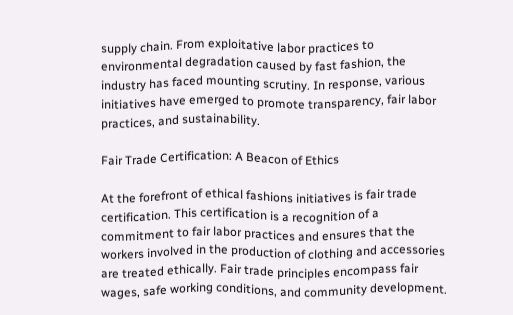supply chain. From exploitative labor practices to environmental degradation caused by fast fashion, the industry has faced mounting scrutiny. In response, various initiatives have emerged to promote transparency, fair labor practices, and sustainability.

Fair Trade Certification: A Beacon of Ethics

At the forefront of ethical fashions initiatives is fair trade certification. This certification is a recognition of a commitment to fair labor practices and ensures that the workers involved in the production of clothing and accessories are treated ethically. Fair trade principles encompass fair wages, safe working conditions, and community development.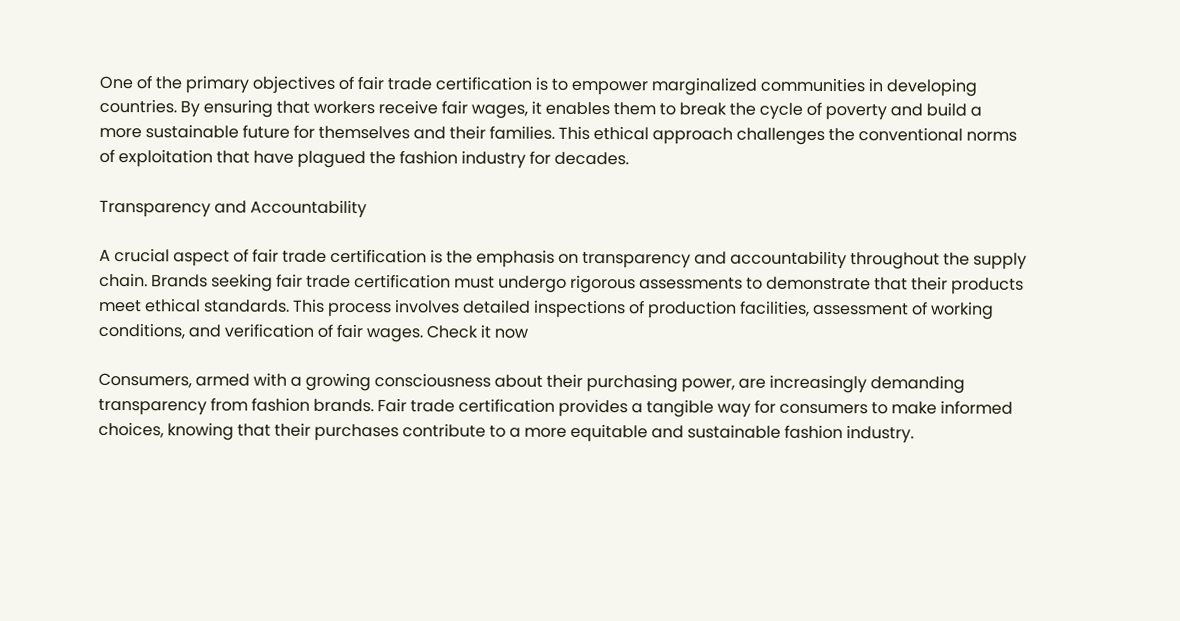One of the primary objectives of fair trade certification is to empower marginalized communities in developing countries. By ensuring that workers receive fair wages, it enables them to break the cycle of poverty and build a more sustainable future for themselves and their families. This ethical approach challenges the conventional norms of exploitation that have plagued the fashion industry for decades.

Transparency and Accountability

A crucial aspect of fair trade certification is the emphasis on transparency and accountability throughout the supply chain. Brands seeking fair trade certification must undergo rigorous assessments to demonstrate that their products meet ethical standards. This process involves detailed inspections of production facilities, assessment of working conditions, and verification of fair wages. Check it now

Consumers, armed with a growing consciousness about their purchasing power, are increasingly demanding transparency from fashion brands. Fair trade certification provides a tangible way for consumers to make informed choices, knowing that their purchases contribute to a more equitable and sustainable fashion industry.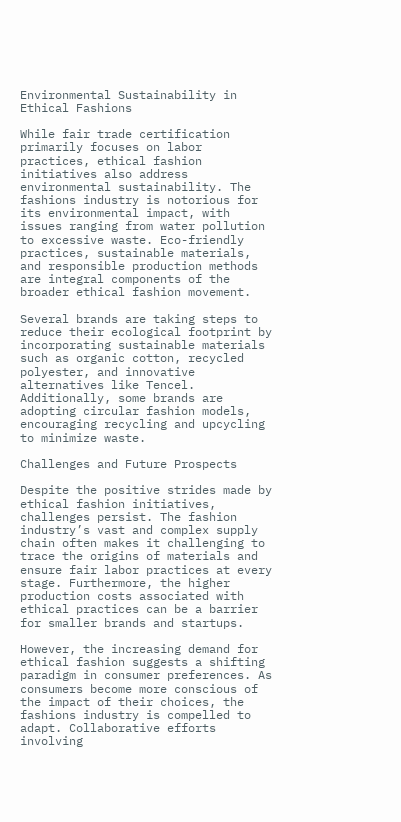Environmental Sustainability in Ethical Fashions

While fair trade certification primarily focuses on labor practices, ethical fashion initiatives also address environmental sustainability. The fashions industry is notorious for its environmental impact, with issues ranging from water pollution to excessive waste. Eco-friendly practices, sustainable materials, and responsible production methods are integral components of the broader ethical fashion movement.

Several brands are taking steps to reduce their ecological footprint by incorporating sustainable materials such as organic cotton, recycled polyester, and innovative alternatives like Tencel. Additionally, some brands are adopting circular fashion models, encouraging recycling and upcycling to minimize waste.

Challenges and Future Prospects

Despite the positive strides made by ethical fashion initiatives, challenges persist. The fashion industry’s vast and complex supply chain often makes it challenging to trace the origins of materials and ensure fair labor practices at every stage. Furthermore, the higher production costs associated with ethical practices can be a barrier for smaller brands and startups.

However, the increasing demand for ethical fashion suggests a shifting paradigm in consumer preferences. As consumers become more conscious of the impact of their choices, the fashions industry is compelled to adapt. Collaborative efforts involving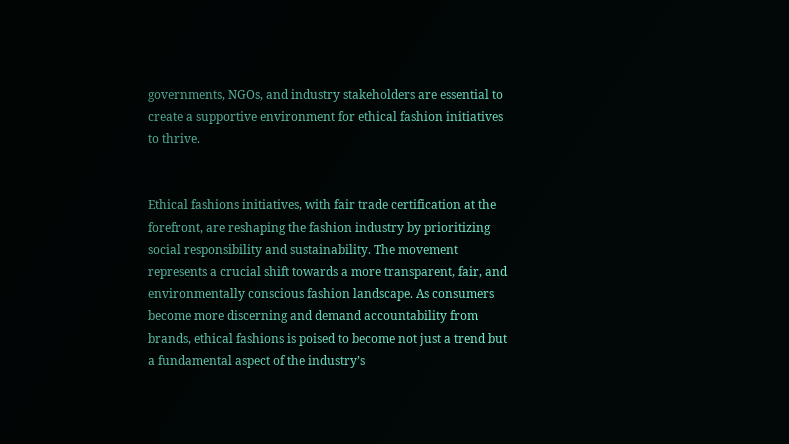governments, NGOs, and industry stakeholders are essential to create a supportive environment for ethical fashion initiatives to thrive.


Ethical fashions initiatives, with fair trade certification at the forefront, are reshaping the fashion industry by prioritizing social responsibility and sustainability. The movement represents a crucial shift towards a more transparent, fair, and environmentally conscious fashion landscape. As consumers become more discerning and demand accountability from brands, ethical fashions is poised to become not just a trend but a fundamental aspect of the industry’s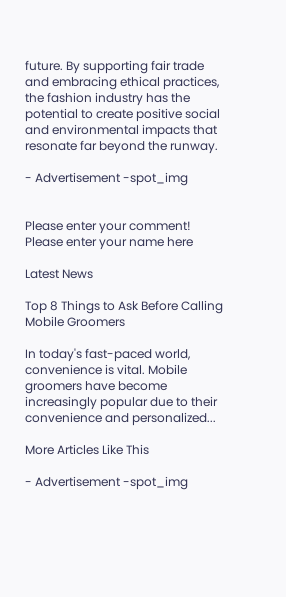future. By supporting fair trade and embracing ethical practices, the fashion industry has the potential to create positive social and environmental impacts that resonate far beyond the runway.

- Advertisement -spot_img


Please enter your comment!
Please enter your name here

Latest News

Top 8 Things to Ask Before Calling Mobile Groomers

In today's fast-paced world, convenience is vital. Mobile groomers have become increasingly popular due to their convenience and personalized...

More Articles Like This

- Advertisement -spot_img